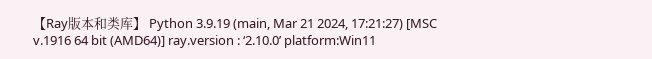【Ray版本和类库】 Python 3.9.19 (main, Mar 21 2024, 17:21:27) [MSC v.1916 64 bit (AMD64)] ray.version : ‘2.10.0’ platform:Win11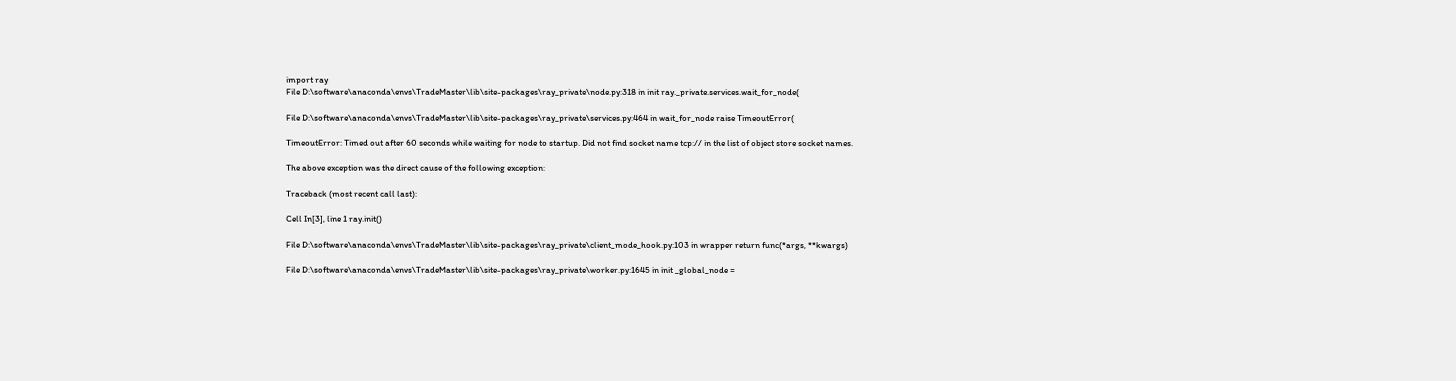import ray
File D:\software\anaconda\envs\TradeMaster\lib\site-packages\ray_private\node.py:318 in init ray._private.services.wait_for_node(

File D:\software\anaconda\envs\TradeMaster\lib\site-packages\ray_private\services.py:464 in wait_for_node raise TimeoutError(

TimeoutError: Timed out after 60 seconds while waiting for node to startup. Did not find socket name tcp:// in the list of object store socket names.

The above exception was the direct cause of the following exception:

Traceback (most recent call last):

Cell In[3], line 1 ray.init()

File D:\software\anaconda\envs\TradeMaster\lib\site-packages\ray_private\client_mode_hook.py:103 in wrapper return func(*args, **kwargs)

File D:\software\anaconda\envs\TradeMaster\lib\site-packages\ray_private\worker.py:1645 in init _global_node =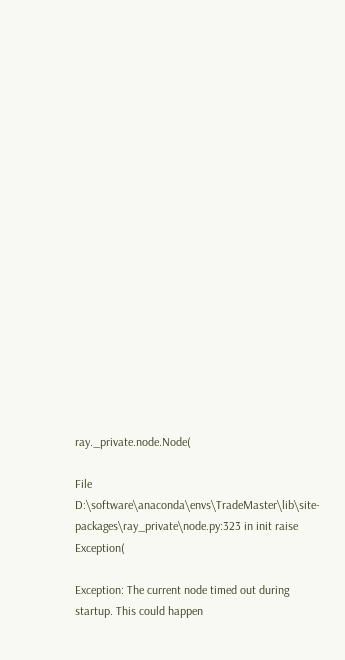ray._private.node.Node(

File D:\software\anaconda\envs\TradeMaster\lib\site-packages\ray_private\node.py:323 in init raise Exception(

Exception: The current node timed out during startup. This could happen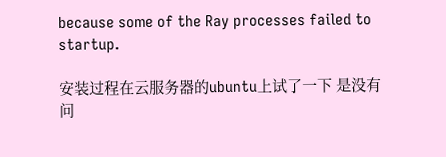because some of the Ray processes failed to startup.

安装过程在云服务器的ubuntu上试了一下 是没有问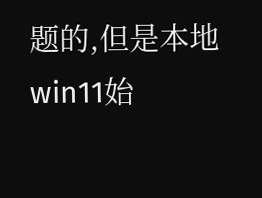题的,但是本地win11始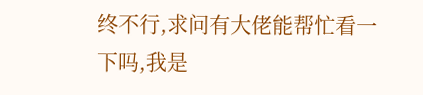终不行,求问有大佬能帮忙看一下吗,我是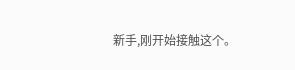新手,刚开始接触这个。